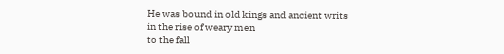He was bound in old kings and ancient writs
in the rise of weary men
to the fall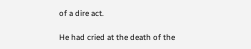of a dire act.

He had cried at the death of the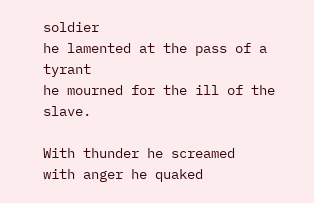soldier
he lamented at the pass of a tyrant
he mourned for the ill of the slave.

With thunder he screamed
with anger he quaked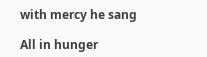with mercy he sang

All in hunger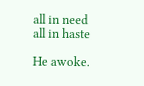all in need
all in haste

He awoke.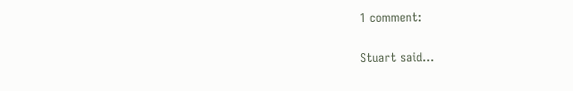1 comment:

Stuart said...